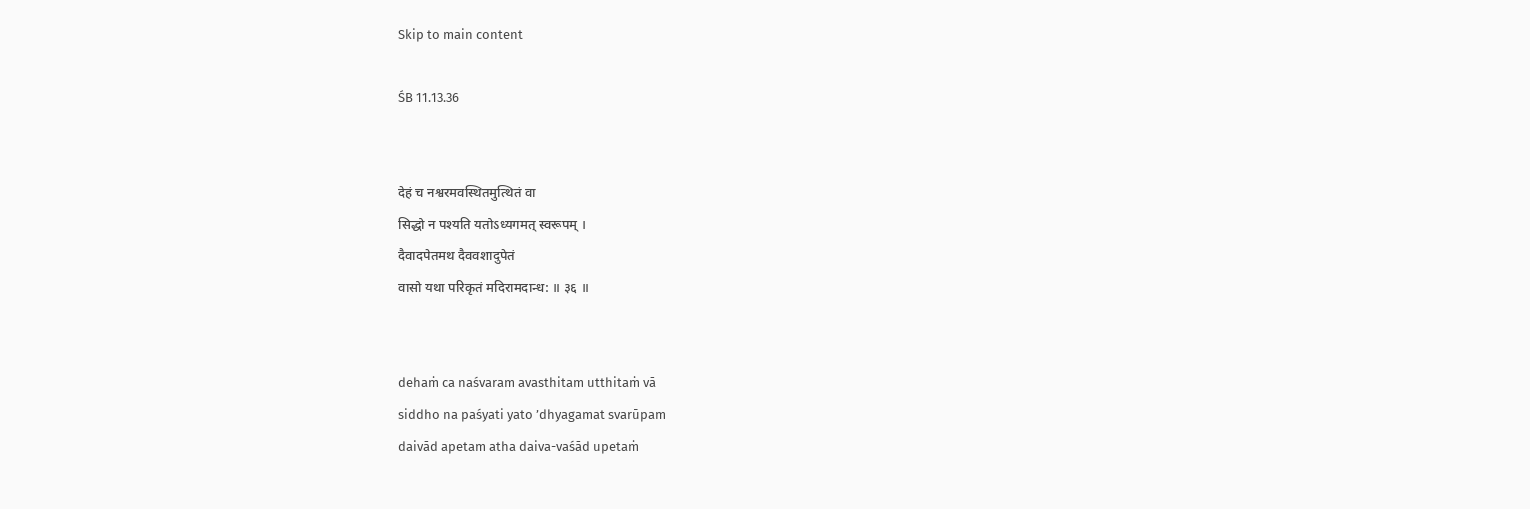Skip to main content

ŚB 11.13.36


देहं च नश्वरमवस्थितमुत्थितं वा
सिद्धो न पश्यति यतोऽध्यगमत् स्वरूपम् ।
दैवादपेतमथ दैववशादुपेतं
वासो यथा परिकृतं मदिरामदान्ध: ॥ ३६ ॥


dehaṁ ca naśvaram avasthitam utthitaṁ vā
siddho na paśyati yato ’dhyagamat svarūpam
daivād apetam atha daiva-vaśād upetaṁ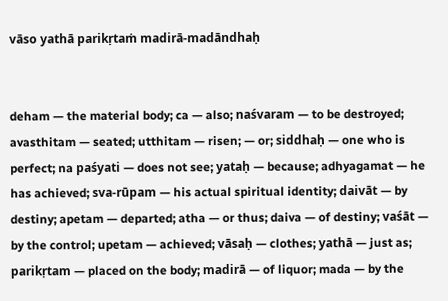vāso yathā parikṛtaṁ madirā-madāndhaḥ


deham — the material body; ca — also; naśvaram — to be destroyed; avasthitam — seated; utthitam — risen; — or; siddhaḥ — one who is perfect; na paśyati — does not see; yataḥ — because; adhyagamat — he has achieved; sva-rūpam — his actual spiritual identity; daivāt — by destiny; apetam — departed; atha — or thus; daiva — of destiny; vaśāt — by the control; upetam — achieved; vāsaḥ — clothes; yathā — just as; parikṛtam — placed on the body; madirā — of liquor; mada — by the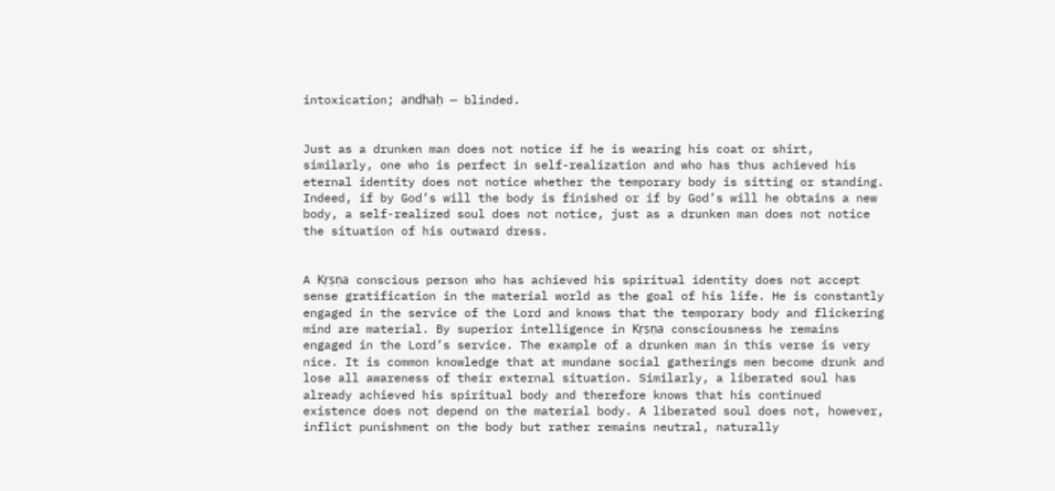intoxication; andhaḥ — blinded.


Just as a drunken man does not notice if he is wearing his coat or shirt, similarly, one who is perfect in self-realization and who has thus achieved his eternal identity does not notice whether the temporary body is sitting or standing. Indeed, if by God’s will the body is finished or if by God’s will he obtains a new body, a self-realized soul does not notice, just as a drunken man does not notice the situation of his outward dress.


A Kṛṣṇa conscious person who has achieved his spiritual identity does not accept sense gratification in the material world as the goal of his life. He is constantly engaged in the service of the Lord and knows that the temporary body and flickering mind are material. By superior intelligence in Kṛṣṇa consciousness he remains engaged in the Lord’s service. The example of a drunken man in this verse is very nice. It is common knowledge that at mundane social gatherings men become drunk and lose all awareness of their external situation. Similarly, a liberated soul has already achieved his spiritual body and therefore knows that his continued existence does not depend on the material body. A liberated soul does not, however, inflict punishment on the body but rather remains neutral, naturally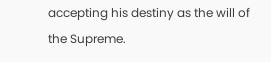accepting his destiny as the will of the Supreme.